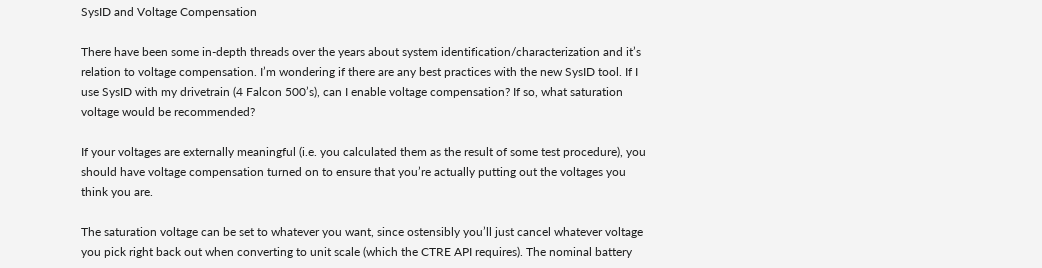SysID and Voltage Compensation

There have been some in-depth threads over the years about system identification/characterization and it’s relation to voltage compensation. I’m wondering if there are any best practices with the new SysID tool. If I use SysID with my drivetrain (4 Falcon 500’s), can I enable voltage compensation? If so, what saturation voltage would be recommended?

If your voltages are externally meaningful (i.e. you calculated them as the result of some test procedure), you should have voltage compensation turned on to ensure that you’re actually putting out the voltages you think you are.

The saturation voltage can be set to whatever you want, since ostensibly you’ll just cancel whatever voltage you pick right back out when converting to unit scale (which the CTRE API requires). The nominal battery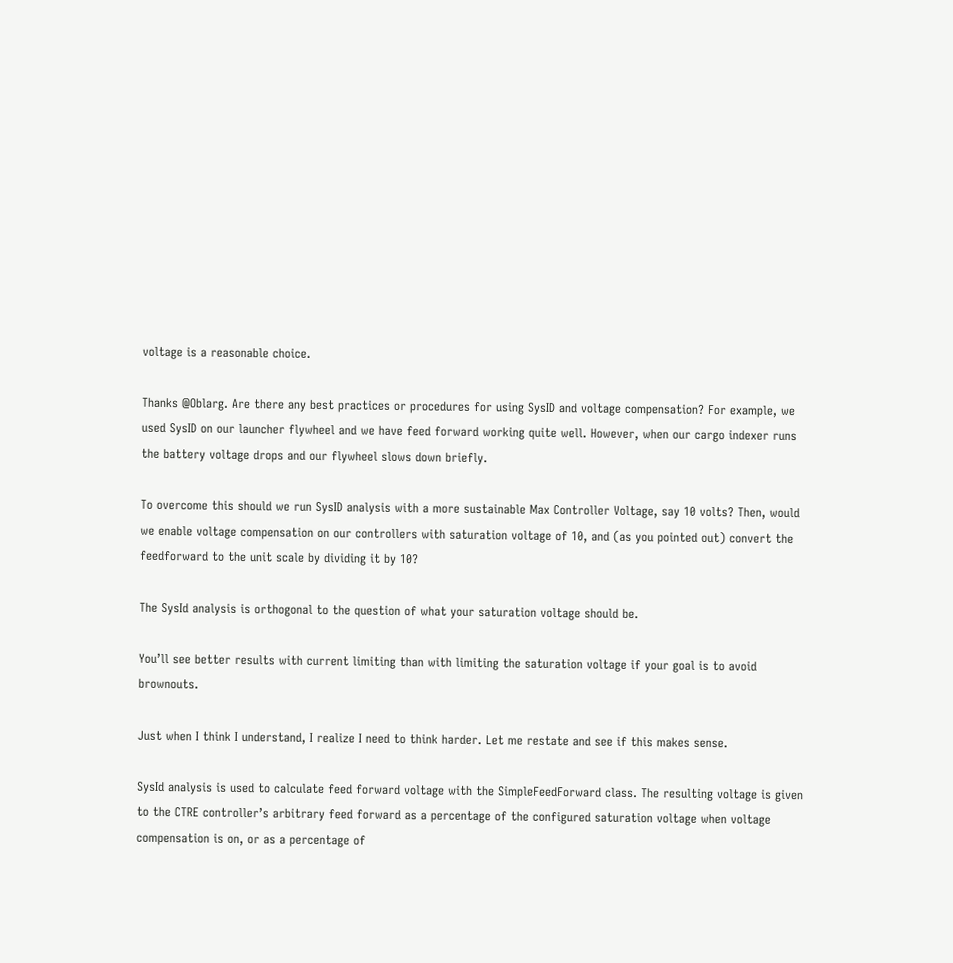voltage is a reasonable choice.

Thanks @Oblarg. Are there any best practices or procedures for using SysID and voltage compensation? For example, we used SysID on our launcher flywheel and we have feed forward working quite well. However, when our cargo indexer runs the battery voltage drops and our flywheel slows down briefly.

To overcome this should we run SysID analysis with a more sustainable Max Controller Voltage, say 10 volts? Then, would we enable voltage compensation on our controllers with saturation voltage of 10, and (as you pointed out) convert the feedforward to the unit scale by dividing it by 10?

The SysId analysis is orthogonal to the question of what your saturation voltage should be.

You’ll see better results with current limiting than with limiting the saturation voltage if your goal is to avoid brownouts.

Just when I think I understand, I realize I need to think harder. Let me restate and see if this makes sense.

SysId analysis is used to calculate feed forward voltage with the SimpleFeedForward class. The resulting voltage is given to the CTRE controller’s arbitrary feed forward as a percentage of the configured saturation voltage when voltage compensation is on, or as a percentage of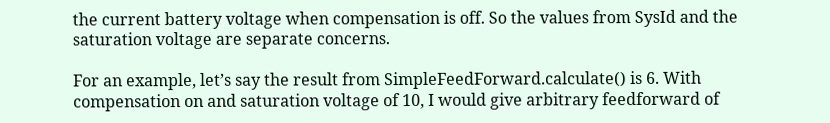the current battery voltage when compensation is off. So the values from SysId and the saturation voltage are separate concerns.

For an example, let’s say the result from SimpleFeedForward.calculate() is 6. With compensation on and saturation voltage of 10, I would give arbitrary feedforward of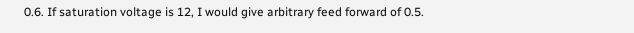0.6. If saturation voltage is 12, I would give arbitrary feed forward of 0.5.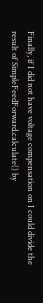Finally, if I did not have voltage compensation on I could divide the result of SimpleFeedForward.calculate() by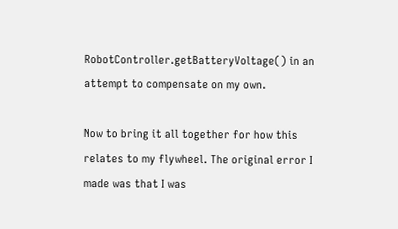RobotController.getBatteryVoltage() in an attempt to compensate on my own.

Now to bring it all together for how this relates to my flywheel. The original error I made was that I was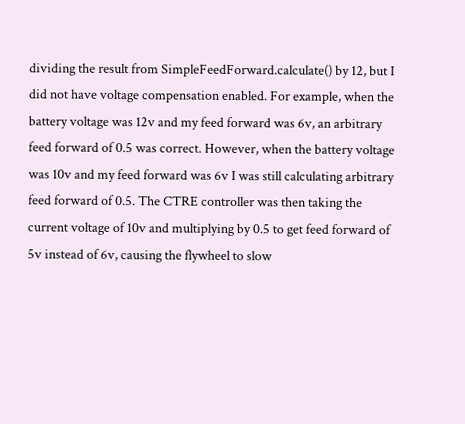dividing the result from SimpleFeedForward.calculate() by 12, but I did not have voltage compensation enabled. For example, when the battery voltage was 12v and my feed forward was 6v, an arbitrary feed forward of 0.5 was correct. However, when the battery voltage was 10v and my feed forward was 6v I was still calculating arbitrary feed forward of 0.5. The CTRE controller was then taking the current voltage of 10v and multiplying by 0.5 to get feed forward of 5v instead of 6v, causing the flywheel to slow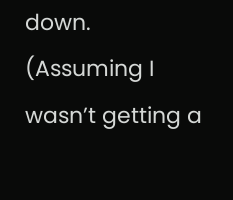down. (Assuming I wasn’t getting a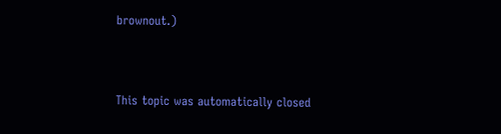brownout.)


This topic was automatically closed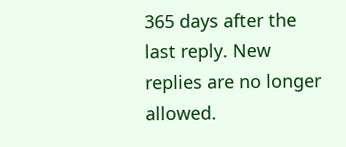365 days after the last reply. New replies are no longer allowed.